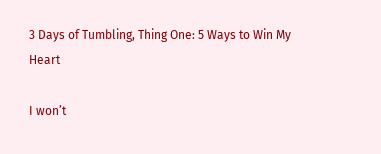3 Days of Tumbling, Thing One: 5 Ways to Win My Heart

I won’t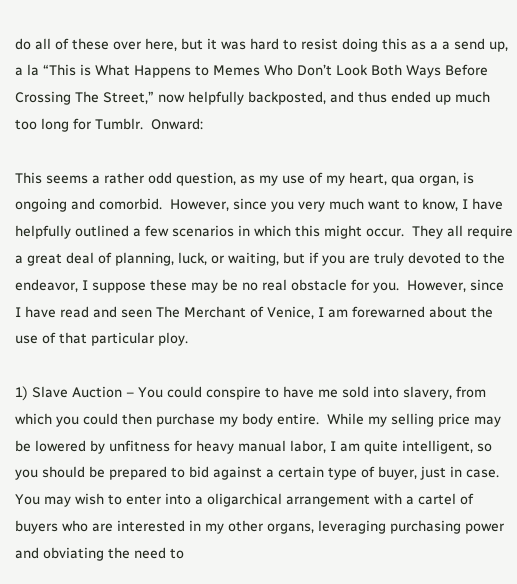do all of these over here, but it was hard to resist doing this as a a send up, a la “This is What Happens to Memes Who Don’t Look Both Ways Before Crossing The Street,” now helpfully backposted, and thus ended up much too long for Tumblr.  Onward:

This seems a rather odd question, as my use of my heart, qua organ, is ongoing and comorbid.  However, since you very much want to know, I have helpfully outlined a few scenarios in which this might occur.  They all require a great deal of planning, luck, or waiting, but if you are truly devoted to the endeavor, I suppose these may be no real obstacle for you.  However, since I have read and seen The Merchant of Venice, I am forewarned about the use of that particular ploy.

1) Slave Auction – You could conspire to have me sold into slavery, from which you could then purchase my body entire.  While my selling price may be lowered by unfitness for heavy manual labor, I am quite intelligent, so you should be prepared to bid against a certain type of buyer, just in case.  You may wish to enter into a oligarchical arrangement with a cartel of buyers who are interested in my other organs, leveraging purchasing power and obviating the need to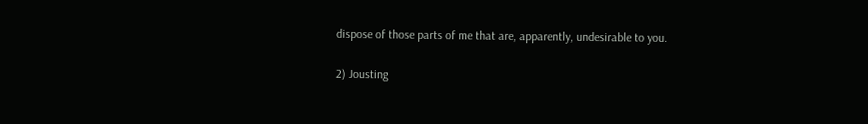dispose of those parts of me that are, apparently, undesirable to you.

2) Jousting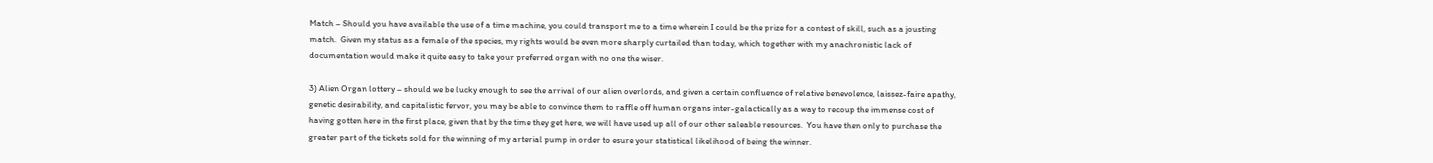Match – Should you have available the use of a time machine, you could transport me to a time wherein I could be the prize for a contest of skill, such as a jousting match.  Given my status as a female of the species, my rights would be even more sharply curtailed than today, which together with my anachronistic lack of documentation would make it quite easy to take your preferred organ with no one the wiser.

3) Alien Organ lottery – should we be lucky enough to see the arrival of our alien overlords, and given a certain confluence of relative benevolence, laissez-faire apathy, genetic desirability, and capitalistic fervor, you may be able to convince them to raffle off human organs inter-galactically as a way to recoup the immense cost of having gotten here in the first place, given that by the time they get here, we will have used up all of our other saleable resources.  You have then only to purchase the greater part of the tickets sold for the winning of my arterial pump in order to esure your statistical likelihood of being the winner.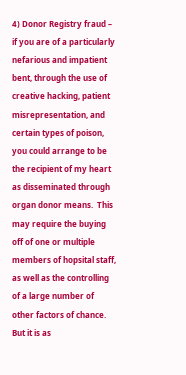4) Donor Registry fraud – if you are of a particularly nefarious and impatient bent, through the use of creative hacking, patient misrepresentation, and certain types of poison, you could arrange to be the recipient of my heart as disseminated through organ donor means.  This may require the buying off of one or multiple members of hopsital staff, as well as the controlling of a large number of other factors of chance.  But it is as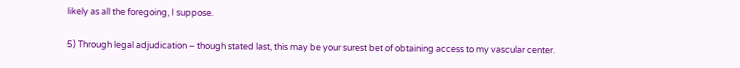likely as all the foregoing, I suppose.

5) Through legal adjudication – though stated last, this may be your surest bet of obtaining access to my vascular center.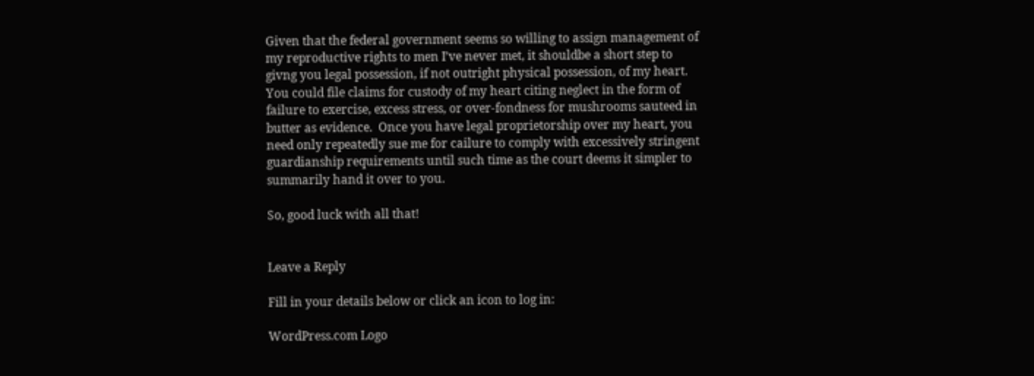Given that the federal government seems so willing to assign management of my reproductive rights to men I’ve never met, it shouldbe a short step to givng you legal possession, if not outright physical possession, of my heart.  You could file claims for custody of my heart citing neglect in the form of failure to exercise, excess stress, or over-fondness for mushrooms sauteed in butter as evidence.  Once you have legal proprietorship over my heart, you need only repeatedly sue me for cailure to comply with excessively stringent guardianship requirements until such time as the court deems it simpler to summarily hand it over to you.

So, good luck with all that!


Leave a Reply

Fill in your details below or click an icon to log in:

WordPress.com Logo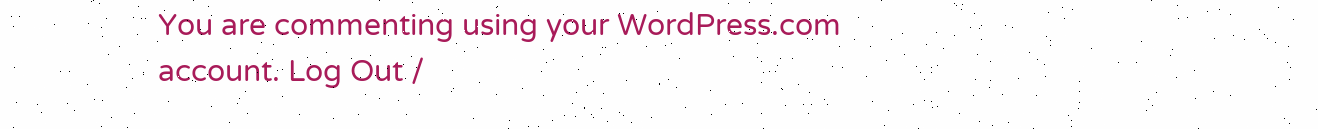You are commenting using your WordPress.com account. Log Out /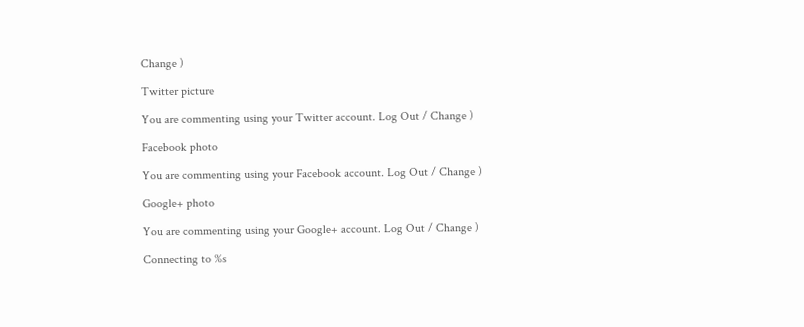Change )

Twitter picture

You are commenting using your Twitter account. Log Out / Change )

Facebook photo

You are commenting using your Facebook account. Log Out / Change )

Google+ photo

You are commenting using your Google+ account. Log Out / Change )

Connecting to %s